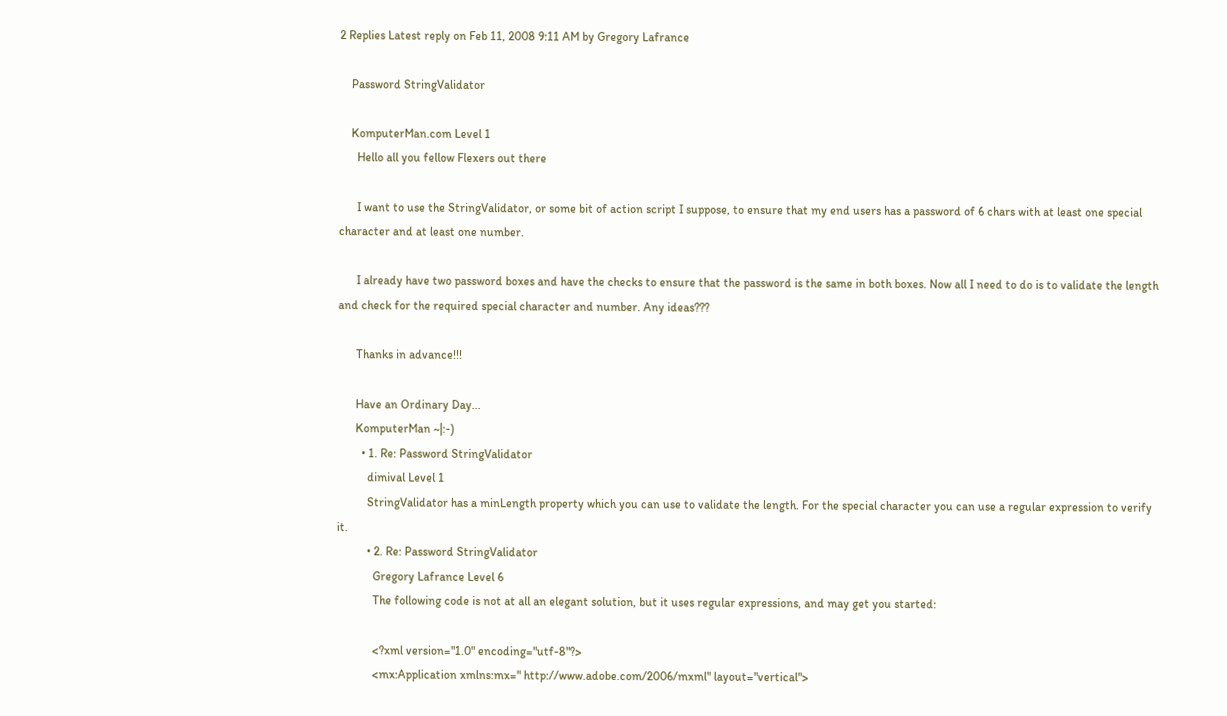2 Replies Latest reply on Feb 11, 2008 9:11 AM by Gregory Lafrance

    Password StringValidator

    KomputerMan.com Level 1
      Hello all you fellow Flexers out there

      I want to use the StringValidator, or some bit of action script I suppose, to ensure that my end users has a password of 6 chars with at least one special character and at least one number.

      I already have two password boxes and have the checks to ensure that the password is the same in both boxes. Now all I need to do is to validate the length and check for the required special character and number. Any ideas???

      Thanks in advance!!!

      Have an Ordinary Day...
      KomputerMan ~|:-)
        • 1. Re: Password StringValidator
          dimival Level 1
          StringValidator has a minLength property which you can use to validate the length. For the special character you can use a regular expression to verify it.
          • 2. Re: Password StringValidator
            Gregory Lafrance Level 6
            The following code is not at all an elegant solution, but it uses regular expressions, and may get you started:

            <?xml version="1.0" encoding="utf-8"?>
            <mx:Application xmlns:mx=" http://www.adobe.com/2006/mxml" layout="vertical">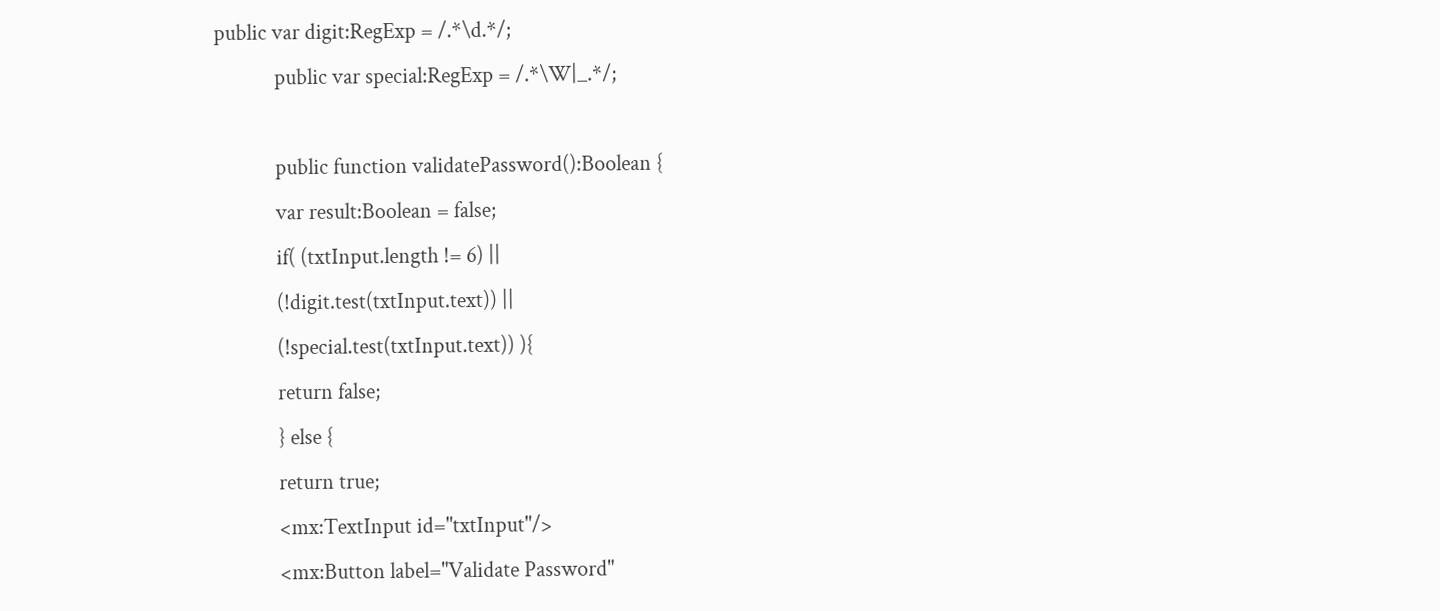public var digit:RegExp = /.*\d.*/;
            public var special:RegExp = /.*\W|_.*/;

            public function validatePassword():Boolean {
            var result:Boolean = false;
            if( (txtInput.length != 6) ||
            (!digit.test(txtInput.text)) ||
            (!special.test(txtInput.text)) ){
            return false;
            } else {
            return true;
            <mx:TextInput id="txtInput"/>
            <mx:Button label="Validate Password"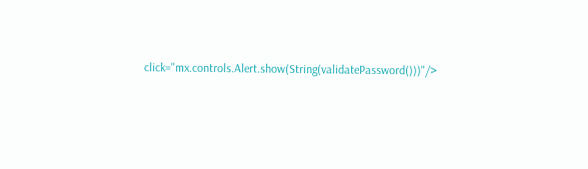click="mx.controls.Alert.show(String(validatePassword()))"/>